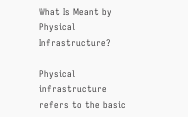What Is Meant by Physical Infrastructure?

Physical infrastructure refers to the basic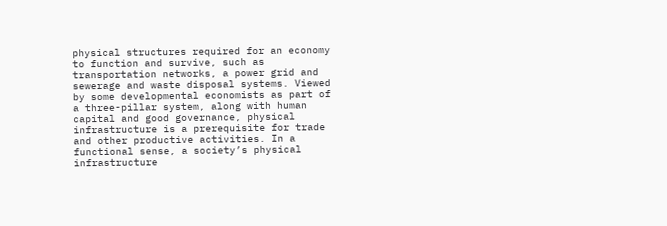physical structures required for an economy to function and survive, such as transportation networks, a power grid and sewerage and waste disposal systems. Viewed by some developmental economists as part of a three-pillar system, along with human capital and good governance, physical infrastructure is a prerequisite for trade and other productive activities. In a functional sense, a society’s physical infrastructure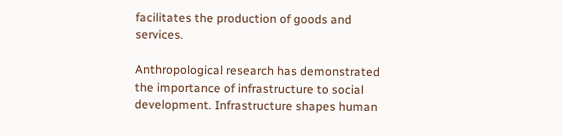facilitates the production of goods and services.

Anthropological research has demonstrated the importance of infrastructure to social development. Infrastructure shapes human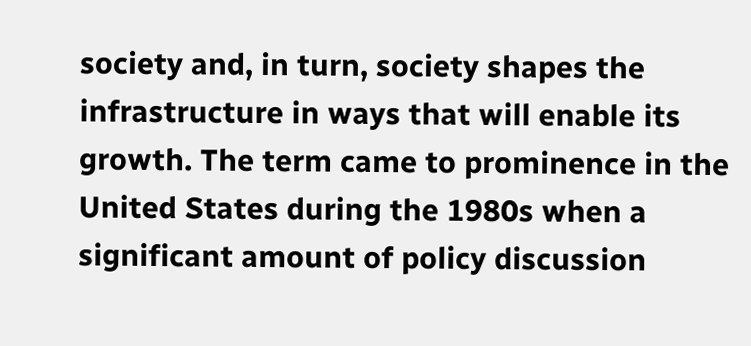society and, in turn, society shapes the infrastructure in ways that will enable its growth. The term came to prominence in the United States during the 1980s when a significant amount of policy discussion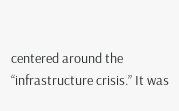centered around the “infrastructure crisis.” It was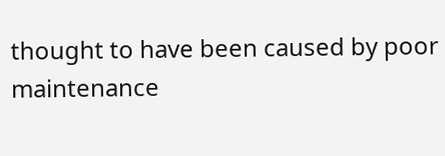thought to have been caused by poor maintenance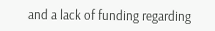and a lack of funding regarding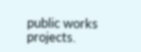public works projects.